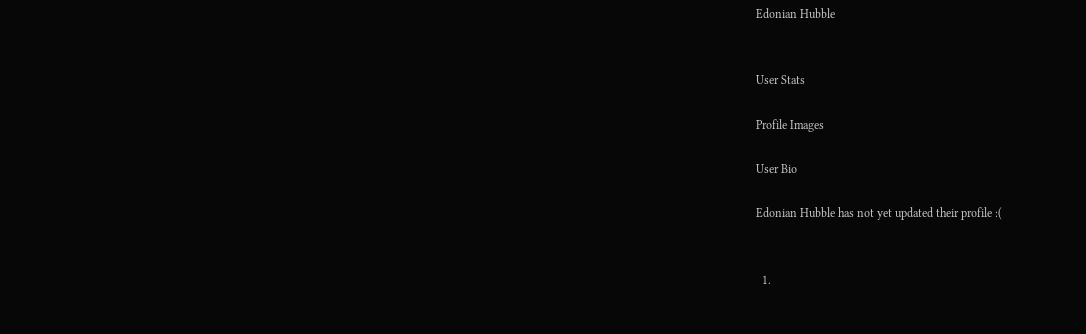Edonian Hubble


User Stats

Profile Images

User Bio

Edonian Hubble has not yet updated their profile :(


  1.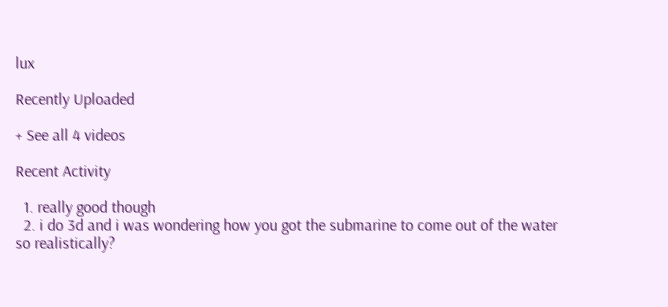lux

Recently Uploaded

+ See all 4 videos

Recent Activity

  1. really good though
  2. i do 3d and i was wondering how you got the submarine to come out of the water so realistically?